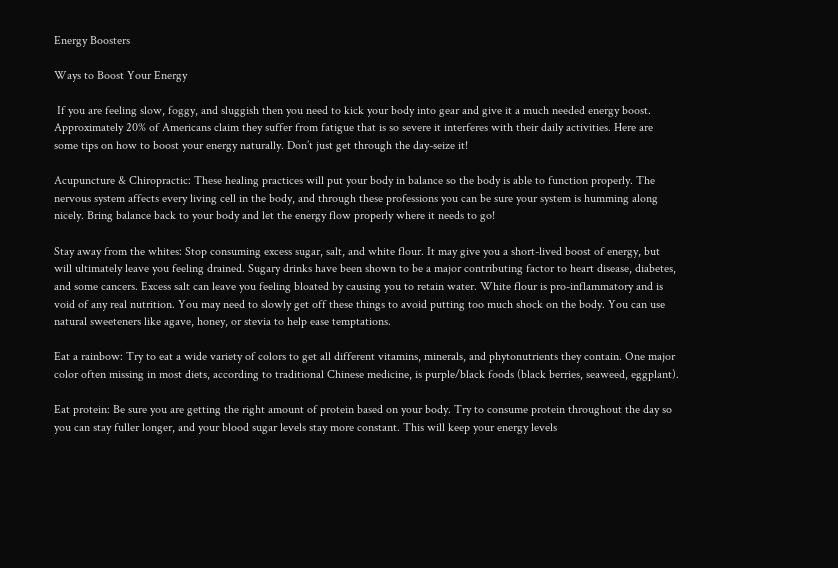Energy Boosters

Ways to Boost Your Energy

 If you are feeling slow, foggy, and sluggish then you need to kick your body into gear and give it a much needed energy boost. Approximately 20% of Americans claim they suffer from fatigue that is so severe it interferes with their daily activities. Here are some tips on how to boost your energy naturally. Don’t just get through the day-seize it!

Acupuncture & Chiropractic: These healing practices will put your body in balance so the body is able to function properly. The nervous system affects every living cell in the body, and through these professions you can be sure your system is humming along nicely. Bring balance back to your body and let the energy flow properly where it needs to go!

Stay away from the whites: Stop consuming excess sugar, salt, and white flour. It may give you a short-lived boost of energy, but will ultimately leave you feeling drained. Sugary drinks have been shown to be a major contributing factor to heart disease, diabetes, and some cancers. Excess salt can leave you feeling bloated by causing you to retain water. White flour is pro-inflammatory and is void of any real nutrition. You may need to slowly get off these things to avoid putting too much shock on the body. You can use natural sweeteners like agave, honey, or stevia to help ease temptations.

Eat a rainbow: Try to eat a wide variety of colors to get all different vitamins, minerals, and phytonutrients they contain. One major color often missing in most diets, according to traditional Chinese medicine, is purple/black foods (black berries, seaweed, eggplant).

Eat protein: Be sure you are getting the right amount of protein based on your body. Try to consume protein throughout the day so you can stay fuller longer, and your blood sugar levels stay more constant. This will keep your energy levels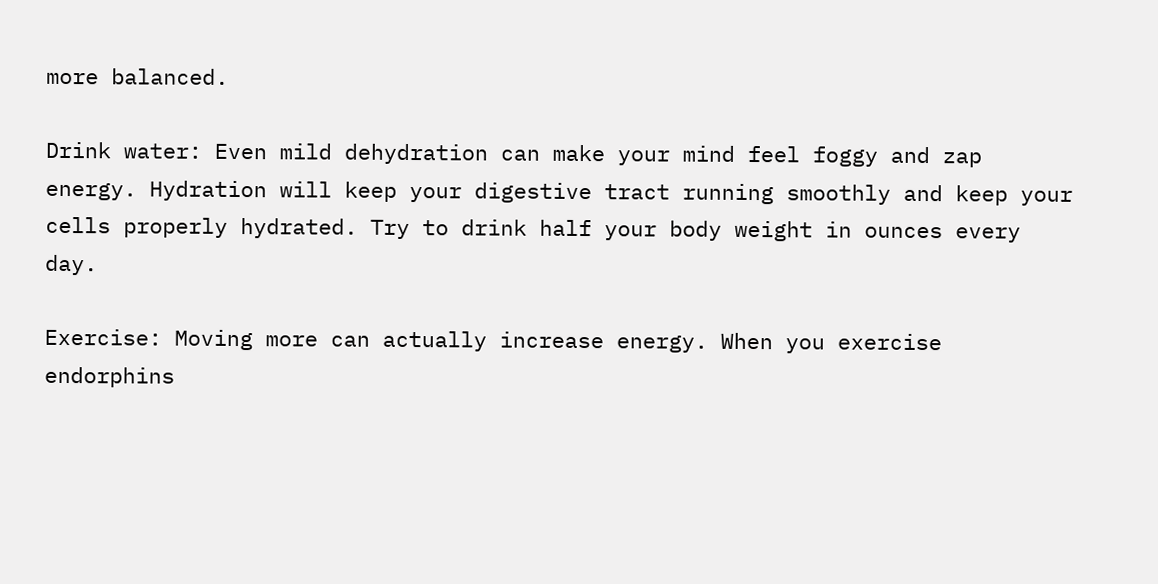more balanced.

Drink water: Even mild dehydration can make your mind feel foggy and zap energy. Hydration will keep your digestive tract running smoothly and keep your cells properly hydrated. Try to drink half your body weight in ounces every day.

Exercise: Moving more can actually increase energy. When you exercise endorphins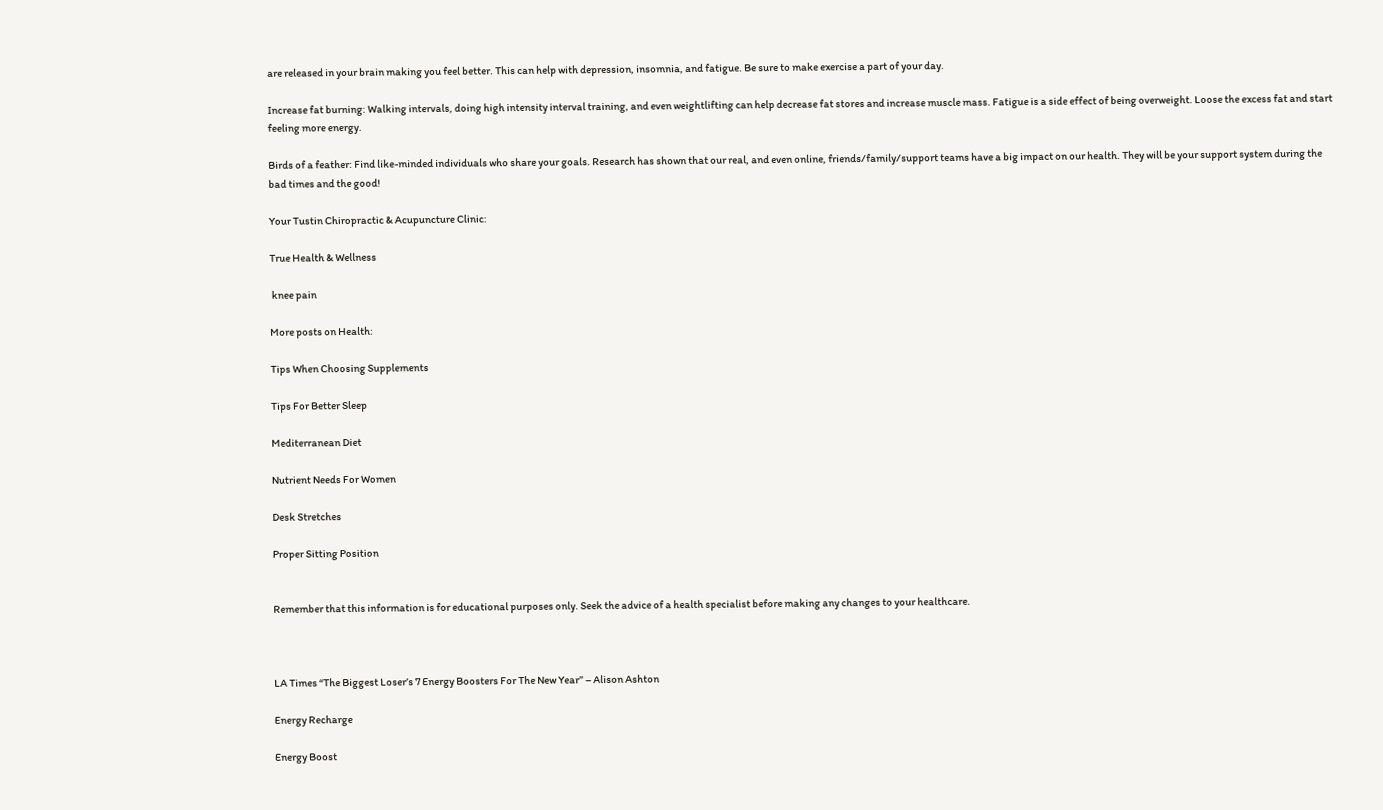are released in your brain making you feel better. This can help with depression, insomnia, and fatigue. Be sure to make exercise a part of your day.

Increase fat burning: Walking intervals, doing high intensity interval training, and even weightlifting can help decrease fat stores and increase muscle mass. Fatigue is a side effect of being overweight. Loose the excess fat and start feeling more energy.

Birds of a feather: Find like-minded individuals who share your goals. Research has shown that our real, and even online, friends/family/support teams have a big impact on our health. They will be your support system during the bad times and the good!

Your Tustin Chiropractic & Acupuncture Clinic:

True Health & Wellness

 knee pain

More posts on Health:

Tips When Choosing Supplements

Tips For Better Sleep

Mediterranean Diet

Nutrient Needs For Women

Desk Stretches

Proper Sitting Position


Remember that this information is for educational purposes only. Seek the advice of a health specialist before making any changes to your healthcare.



LA Times “The Biggest Loser’s 7 Energy Boosters For The New Year” – Alison Ashton

Energy Recharge

Energy Boost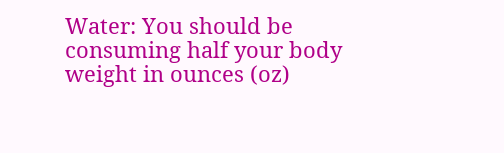Water: You should be consuming half your body weight in ounces (oz)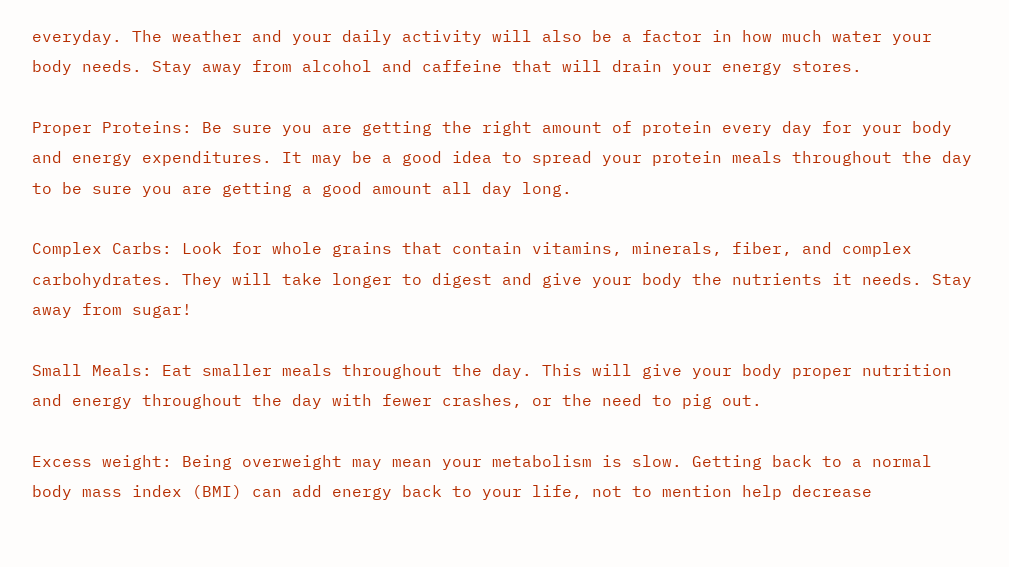everyday. The weather and your daily activity will also be a factor in how much water your body needs. Stay away from alcohol and caffeine that will drain your energy stores.

Proper Proteins: Be sure you are getting the right amount of protein every day for your body and energy expenditures. It may be a good idea to spread your protein meals throughout the day to be sure you are getting a good amount all day long.

Complex Carbs: Look for whole grains that contain vitamins, minerals, fiber, and complex carbohydrates. They will take longer to digest and give your body the nutrients it needs. Stay away from sugar!

Small Meals: Eat smaller meals throughout the day. This will give your body proper nutrition and energy throughout the day with fewer crashes, or the need to pig out.

Excess weight: Being overweight may mean your metabolism is slow. Getting back to a normal body mass index (BMI) can add energy back to your life, not to mention help decrease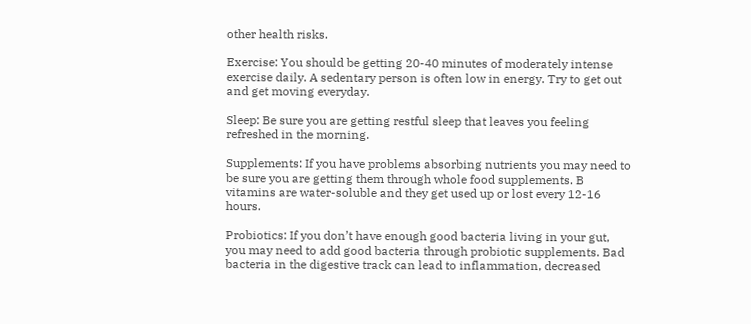other health risks.

Exercise: You should be getting 20-40 minutes of moderately intense exercise daily. A sedentary person is often low in energy. Try to get out and get moving everyday.

Sleep: Be sure you are getting restful sleep that leaves you feeling refreshed in the morning.

Supplements: If you have problems absorbing nutrients you may need to be sure you are getting them through whole food supplements. B vitamins are water-soluble and they get used up or lost every 12-16 hours.

Probiotics: If you don’t have enough good bacteria living in your gut, you may need to add good bacteria through probiotic supplements. Bad bacteria in the digestive track can lead to inflammation, decreased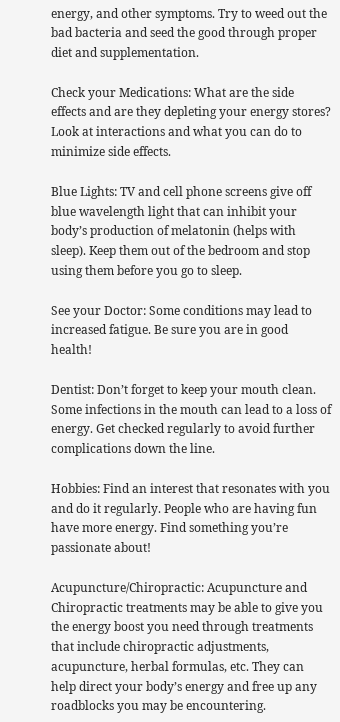energy, and other symptoms. Try to weed out the bad bacteria and seed the good through proper diet and supplementation.

Check your Medications: What are the side effects and are they depleting your energy stores? Look at interactions and what you can do to minimize side effects.

Blue Lights: TV and cell phone screens give off blue wavelength light that can inhibit your body’s production of melatonin (helps with sleep). Keep them out of the bedroom and stop using them before you go to sleep.

See your Doctor: Some conditions may lead to increased fatigue. Be sure you are in good health!

Dentist: Don’t forget to keep your mouth clean. Some infections in the mouth can lead to a loss of energy. Get checked regularly to avoid further complications down the line.

Hobbies: Find an interest that resonates with you and do it regularly. People who are having fun have more energy. Find something you’re passionate about!

Acupuncture/Chiropractic: Acupuncture and Chiropractic treatments may be able to give you the energy boost you need through treatments that include chiropractic adjustments, acupuncture, herbal formulas, etc. They can help direct your body’s energy and free up any roadblocks you may be encountering.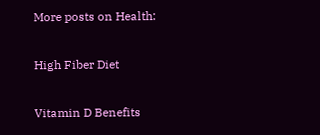More posts on Health:

High Fiber Diet

Vitamin D Benefits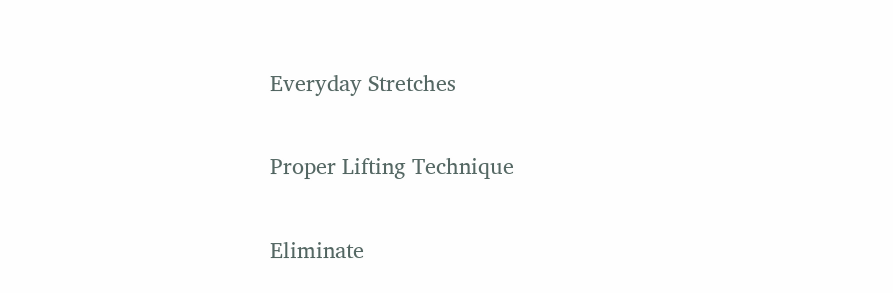Everyday Stretches

Proper Lifting Technique

Eliminate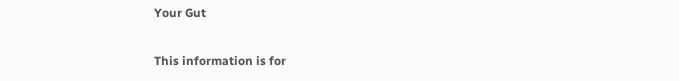Your Gut

This information is for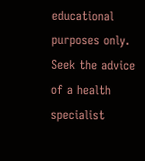educational purposes only. Seek the advice of a health specialist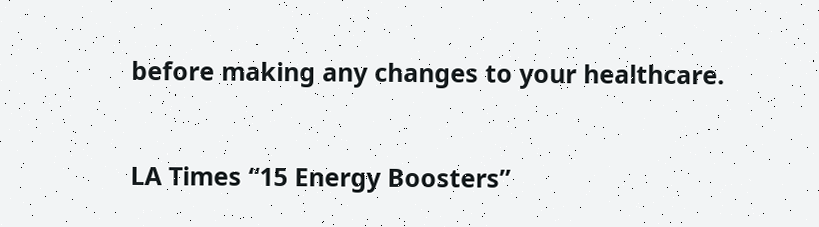before making any changes to your healthcare.


LA Times “15 Energy Boosters”